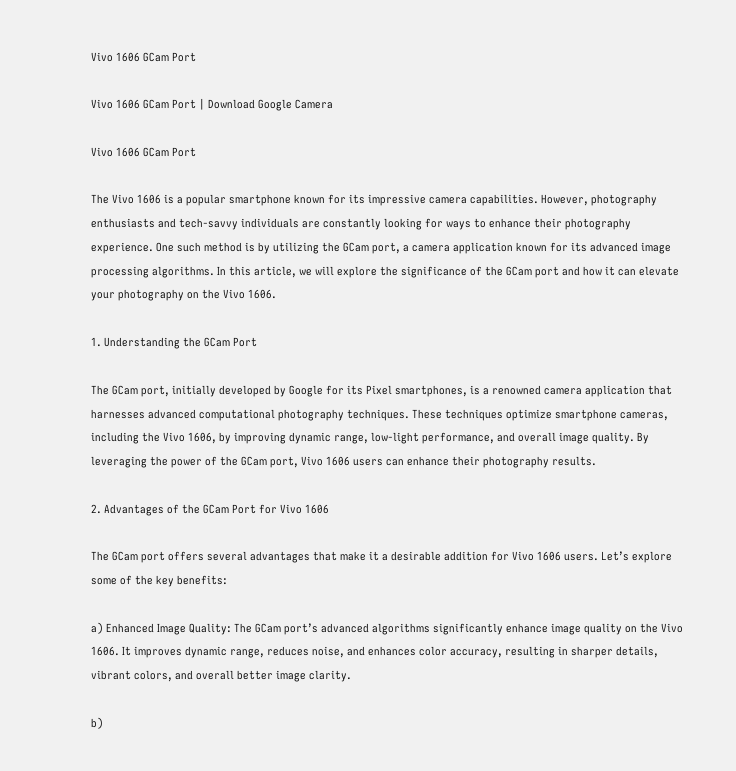Vivo 1606 GCam Port

Vivo 1606 GCam Port | Download Google Camera

Vivo 1606 GCam Port

The Vivo 1606 is a popular smartphone known for its impressive camera capabilities. However, photography enthusiasts and tech-savvy individuals are constantly looking for ways to enhance their photography experience. One such method is by utilizing the GCam port, a camera application known for its advanced image processing algorithms. In this article, we will explore the significance of the GCam port and how it can elevate your photography on the Vivo 1606.

1. Understanding the GCam Port

The GCam port, initially developed by Google for its Pixel smartphones, is a renowned camera application that harnesses advanced computational photography techniques. These techniques optimize smartphone cameras, including the Vivo 1606, by improving dynamic range, low-light performance, and overall image quality. By leveraging the power of the GCam port, Vivo 1606 users can enhance their photography results.

2. Advantages of the GCam Port for Vivo 1606

The GCam port offers several advantages that make it a desirable addition for Vivo 1606 users. Let’s explore some of the key benefits:

a) Enhanced Image Quality: The GCam port’s advanced algorithms significantly enhance image quality on the Vivo 1606. It improves dynamic range, reduces noise, and enhances color accuracy, resulting in sharper details, vibrant colors, and overall better image clarity.

b)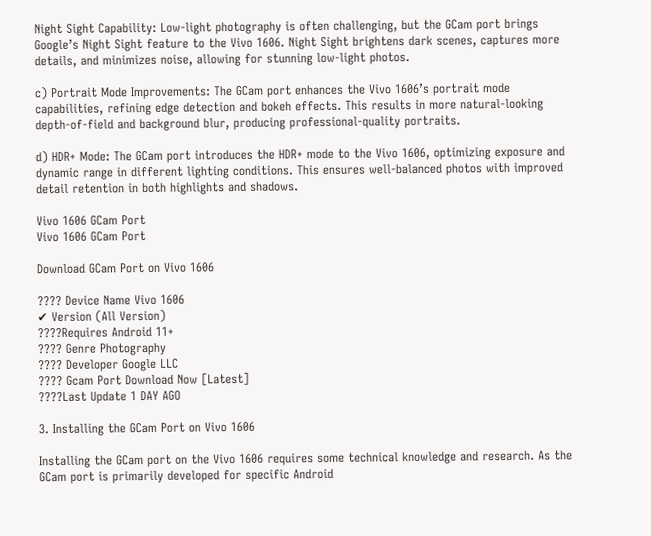Night Sight Capability: Low-light photography is often challenging, but the GCam port brings Google’s Night Sight feature to the Vivo 1606. Night Sight brightens dark scenes, captures more details, and minimizes noise, allowing for stunning low-light photos.

c) Portrait Mode Improvements: The GCam port enhances the Vivo 1606’s portrait mode capabilities, refining edge detection and bokeh effects. This results in more natural-looking depth-of-field and background blur, producing professional-quality portraits.

d) HDR+ Mode: The GCam port introduces the HDR+ mode to the Vivo 1606, optimizing exposure and dynamic range in different lighting conditions. This ensures well-balanced photos with improved detail retention in both highlights and shadows.

Vivo 1606 GCam Port
Vivo 1606 GCam Port

Download GCam Port on Vivo 1606

???? Device Name Vivo 1606
✔ Version (All Version)
????Requires Android 11+
???? Genre Photography
???? Developer Google LLC
???? Gcam Port Download Now [Latest]
????Last Update 1 DAY AGO

3. Installing the GCam Port on Vivo 1606

Installing the GCam port on the Vivo 1606 requires some technical knowledge and research. As the GCam port is primarily developed for specific Android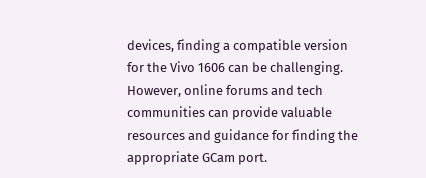devices, finding a compatible version for the Vivo 1606 can be challenging. However, online forums and tech communities can provide valuable resources and guidance for finding the appropriate GCam port.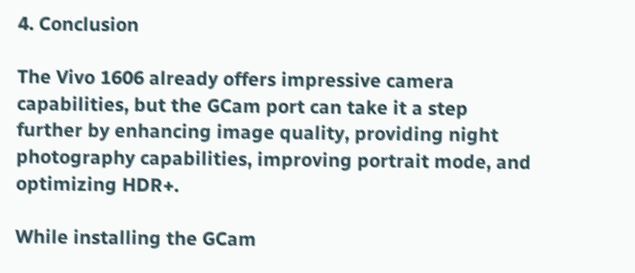4. Conclusion

The Vivo 1606 already offers impressive camera capabilities, but the GCam port can take it a step further by enhancing image quality, providing night photography capabilities, improving portrait mode, and optimizing HDR+.

While installing the GCam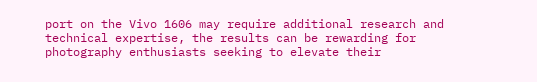port on the Vivo 1606 may require additional research and technical expertise, the results can be rewarding for photography enthusiasts seeking to elevate their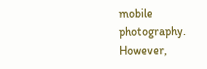mobile photography. However,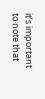it’s important to note that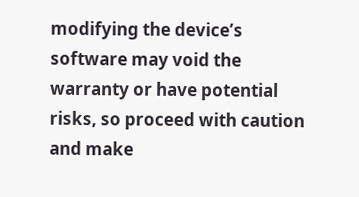modifying the device’s software may void the warranty or have potential risks, so proceed with caution and make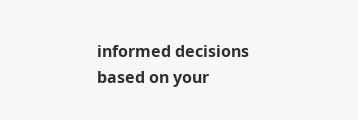informed decisions based on your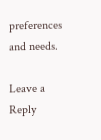preferences and needs.

Leave a Reply